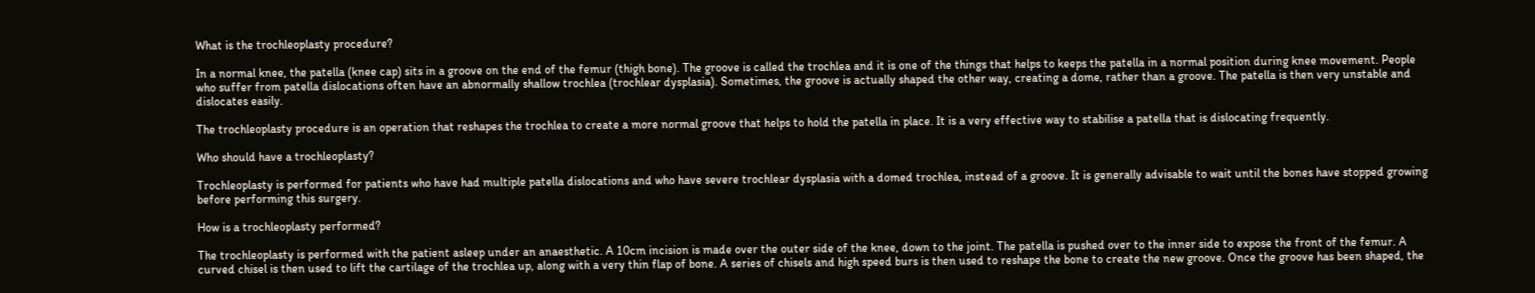What is the trochleoplasty procedure?

In a normal knee, the patella (knee cap) sits in a groove on the end of the femur (thigh bone). The groove is called the trochlea and it is one of the things that helps to keeps the patella in a normal position during knee movement. People who suffer from patella dislocations often have an abnormally shallow trochlea (trochlear dysplasia). Sometimes, the groove is actually shaped the other way, creating a dome, rather than a groove. The patella is then very unstable and dislocates easily.

The trochleoplasty procedure is an operation that reshapes the trochlea to create a more normal groove that helps to hold the patella in place. It is a very effective way to stabilise a patella that is dislocating frequently.

Who should have a trochleoplasty?

Trochleoplasty is performed for patients who have had multiple patella dislocations and who have severe trochlear dysplasia with a domed trochlea, instead of a groove. It is generally advisable to wait until the bones have stopped growing before performing this surgery.

How is a trochleoplasty performed?

The trochleoplasty is performed with the patient asleep under an anaesthetic. A 10cm incision is made over the outer side of the knee, down to the joint. The patella is pushed over to the inner side to expose the front of the femur. A curved chisel is then used to lift the cartilage of the trochlea up, along with a very thin flap of bone. A series of chisels and high speed burs is then used to reshape the bone to create the new groove. Once the groove has been shaped, the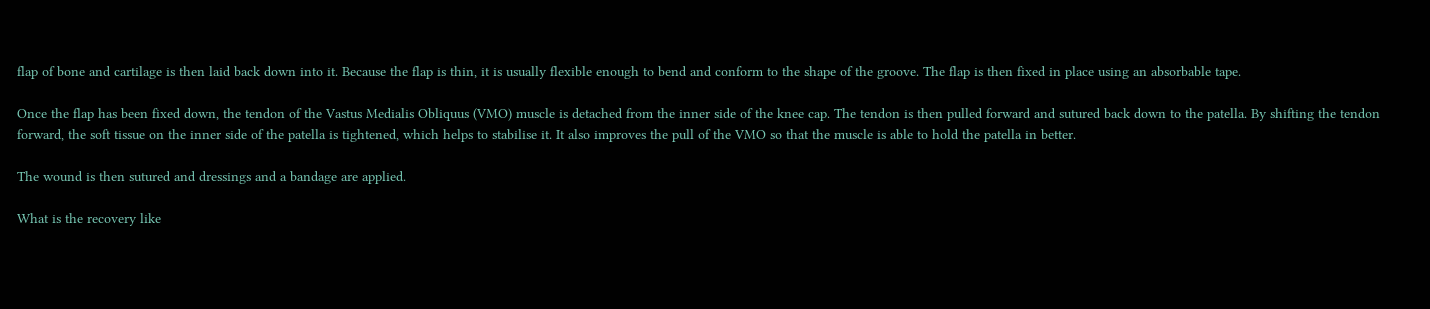flap of bone and cartilage is then laid back down into it. Because the flap is thin, it is usually flexible enough to bend and conform to the shape of the groove. The flap is then fixed in place using an absorbable tape.

Once the flap has been fixed down, the tendon of the Vastus Medialis Obliquus (VMO) muscle is detached from the inner side of the knee cap. The tendon is then pulled forward and sutured back down to the patella. By shifting the tendon forward, the soft tissue on the inner side of the patella is tightened, which helps to stabilise it. It also improves the pull of the VMO so that the muscle is able to hold the patella in better.

The wound is then sutured and dressings and a bandage are applied.

What is the recovery like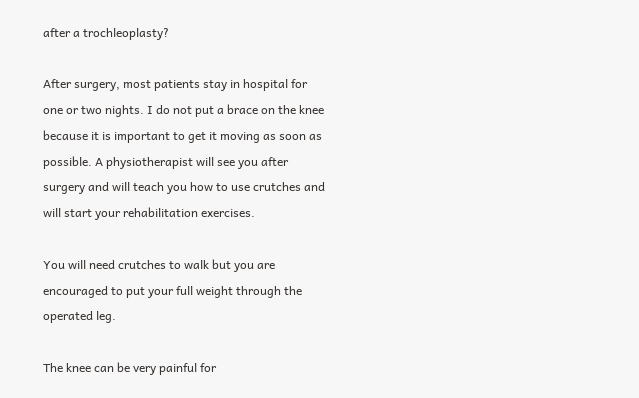after a trochleoplasty?

After surgery, most patients stay in hospital for one or two nights. I do not put a brace on the knee because it is important to get it moving as soon as possible. A physiotherapist will see you after surgery and will teach you how to use crutches and will start your rehabilitation exercises.

You will need crutches to walk but you are encouraged to put your full weight through the operated leg.

The knee can be very painful for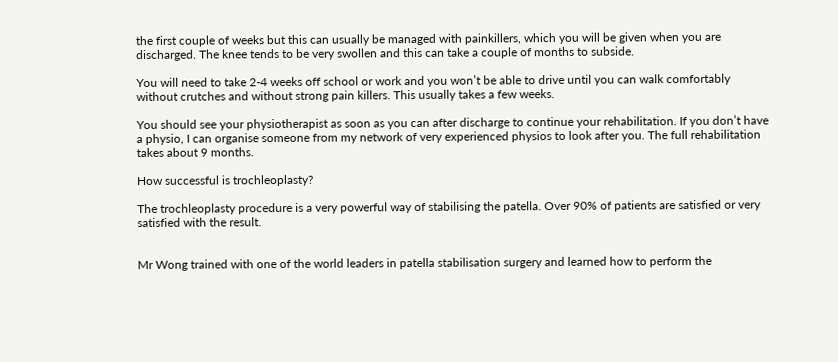the first couple of weeks but this can usually be managed with painkillers, which you will be given when you are discharged. The knee tends to be very swollen and this can take a couple of months to subside.

You will need to take 2-4 weeks off school or work and you won’t be able to drive until you can walk comfortably without crutches and without strong pain killers. This usually takes a few weeks.

You should see your physiotherapist as soon as you can after discharge to continue your rehabilitation. If you don’t have a physio, I can organise someone from my network of very experienced physios to look after you. The full rehabilitation takes about 9 months.

How successful is trochleoplasty?

The trochleoplasty procedure is a very powerful way of stabilising the patella. Over 90% of patients are satisfied or very satisfied with the result.


Mr Wong trained with one of the world leaders in patella stabilisation surgery and learned how to perform the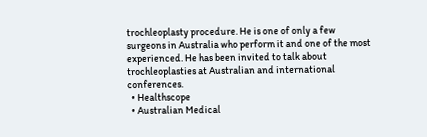trochleoplasty procedure. He is one of only a few surgeons in Australia who perform it and one of the most experienced. He has been invited to talk about trochleoplasties at Australian and international conferences.
  • Healthscope
  • Australian Medical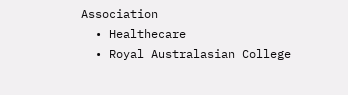Association
  • Healthecare
  • Royal Australasian College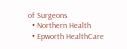of Surgeons
  • Northern Health
  • Epworth HealthCare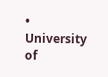• University of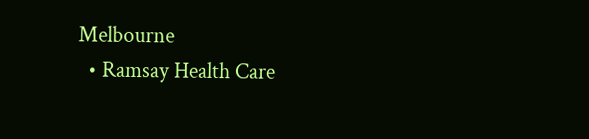Melbourne
  • Ramsay Health Care